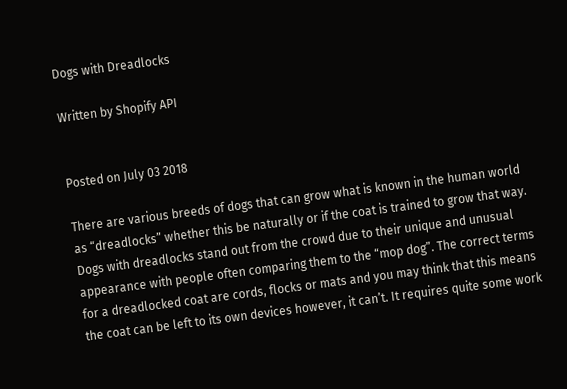Dogs with Dreadlocks

Written by Shopify API


Posted on July 03 2018

There are various breeds of dogs that can grow what is known in the human world as “dreadlocks” whether this be naturally or if the coat is trained to grow that way. Dogs with dreadlocks stand out from the crowd due to their unique and unusual appearance with people often comparing them to the “mop dog”. The correct terms for a dreadlocked coat are cords, flocks or mats and you may think that this means the coat can be left to its own devices however, it can’t. It requires quite some work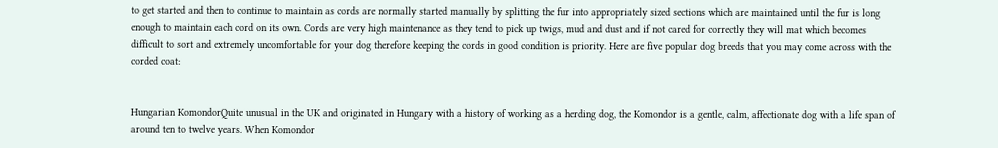to get started and then to continue to maintain as cords are normally started manually by splitting the fur into appropriately sized sections which are maintained until the fur is long enough to maintain each cord on its own. Cords are very high maintenance as they tend to pick up twigs, mud and dust and if not cared for correctly they will mat which becomes difficult to sort and extremely uncomfortable for your dog therefore keeping the cords in good condition is priority. Here are five popular dog breeds that you may come across with the corded coat:


Hungarian KomondorQuite unusual in the UK and originated in Hungary with a history of working as a herding dog, the Komondor is a gentle, calm, affectionate dog with a life span of around ten to twelve years. When Komondor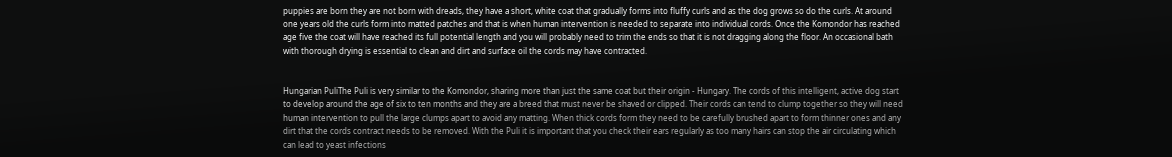puppies are born they are not born with dreads, they have a short, white coat that gradually forms into fluffy curls and as the dog grows so do the curls. At around one years old the curls form into matted patches and that is when human intervention is needed to separate into individual cords. Once the Komondor has reached age five the coat will have reached its full potential length and you will probably need to trim the ends so that it is not dragging along the floor. An occasional bath with thorough drying is essential to clean and dirt and surface oil the cords may have contracted.


Hungarian PuliThe Puli is very similar to the Komondor, sharing more than just the same coat but their origin - Hungary. The cords of this intelligent, active dog start to develop around the age of six to ten months and they are a breed that must never be shaved or clipped. Their cords can tend to clump together so they will need human intervention to pull the large clumps apart to avoid any matting. When thick cords form they need to be carefully brushed apart to form thinner ones and any dirt that the cords contract needs to be removed. With the Puli it is important that you check their ears regularly as too many hairs can stop the air circulating which can lead to yeast infections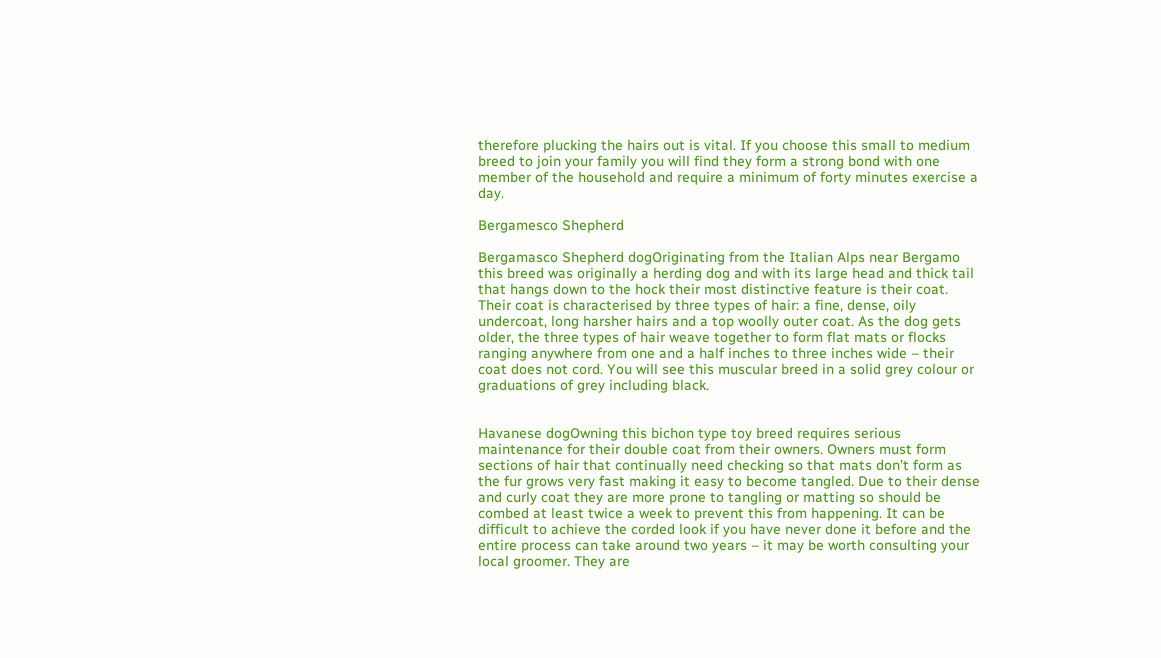therefore plucking the hairs out is vital. If you choose this small to medium breed to join your family you will find they form a strong bond with one member of the household and require a minimum of forty minutes exercise a day.

Bergamesco Shepherd

Bergamasco Shepherd dogOriginating from the Italian Alps near Bergamo this breed was originally a herding dog and with its large head and thick tail that hangs down to the hock their most distinctive feature is their coat. Their coat is characterised by three types of hair: a fine, dense, oily undercoat, long harsher hairs and a top woolly outer coat. As the dog gets older, the three types of hair weave together to form flat mats or flocks ranging anywhere from one and a half inches to three inches wide – their coat does not cord. You will see this muscular breed in a solid grey colour or graduations of grey including black.


Havanese dogOwning this bichon type toy breed requires serious maintenance for their double coat from their owners. Owners must form sections of hair that continually need checking so that mats don’t form as the fur grows very fast making it easy to become tangled. Due to their dense and curly coat they are more prone to tangling or matting so should be combed at least twice a week to prevent this from happening. It can be difficult to achieve the corded look if you have never done it before and the entire process can take around two years – it may be worth consulting your local groomer. They are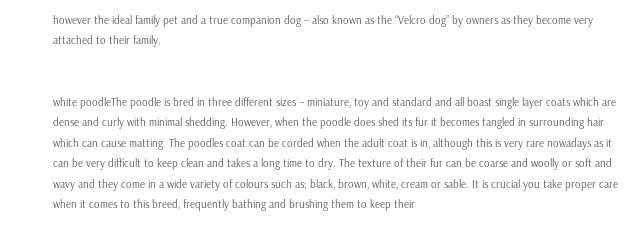however the ideal family pet and a true companion dog – also known as the “Velcro dog” by owners as they become very attached to their family.


white poodleThe poodle is bred in three different sizes – miniature, toy and standard and all boast single layer coats which are dense and curly with minimal shedding. However, when the poodle does shed its fur it becomes tangled in surrounding hair which can cause matting. The poodles coat can be corded when the adult coat is in, although this is very rare nowadays as it can be very difficult to keep clean and takes a long time to dry. The texture of their fur can be coarse and woolly or soft and wavy and they come in a wide variety of colours such as; black, brown, white, cream or sable. It is crucial you take proper care when it comes to this breed, frequently bathing and brushing them to keep their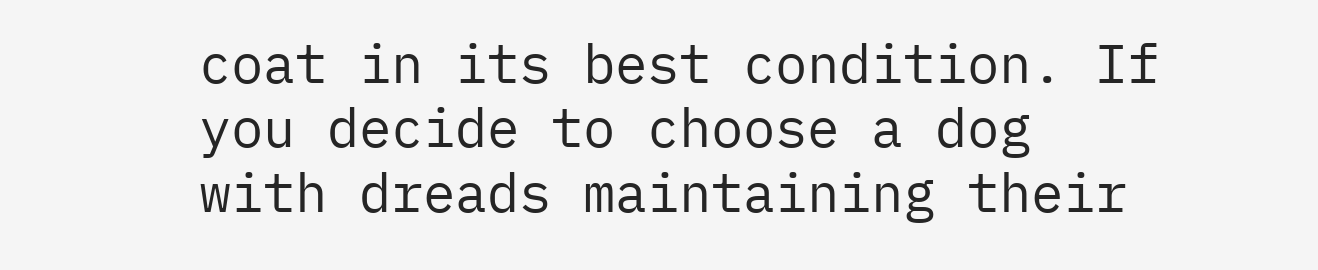coat in its best condition. If you decide to choose a dog with dreads maintaining their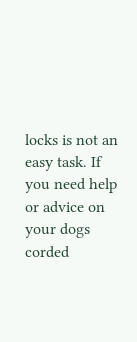locks is not an easy task. If you need help or advice on your dogs corded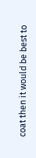coat then it would be best to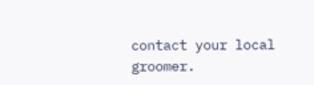contact your local groomer.